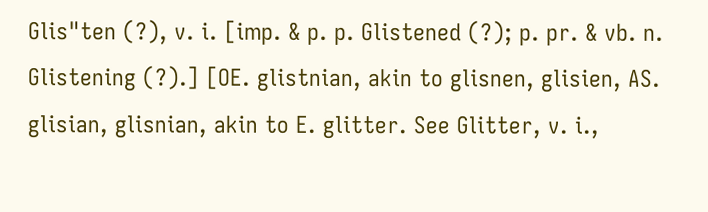Glis"ten (?), v. i. [imp. & p. p. Glistened (?); p. pr. & vb. n. Glistening (?).] [OE. glistnian, akin to glisnen, glisien, AS. glisian, glisnian, akin to E. glitter. See Glitter, v. i.,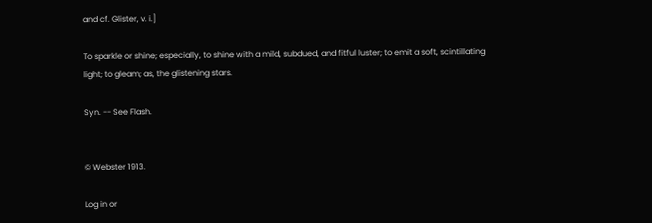and cf. Glister, v. i.]

To sparkle or shine; especially, to shine with a mild, subdued, and fitful luster; to emit a soft, scintillating light; to gleam; as, the glistening stars.

Syn. -- See Flash.


© Webster 1913.

Log in or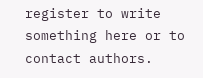register to write something here or to contact authors.